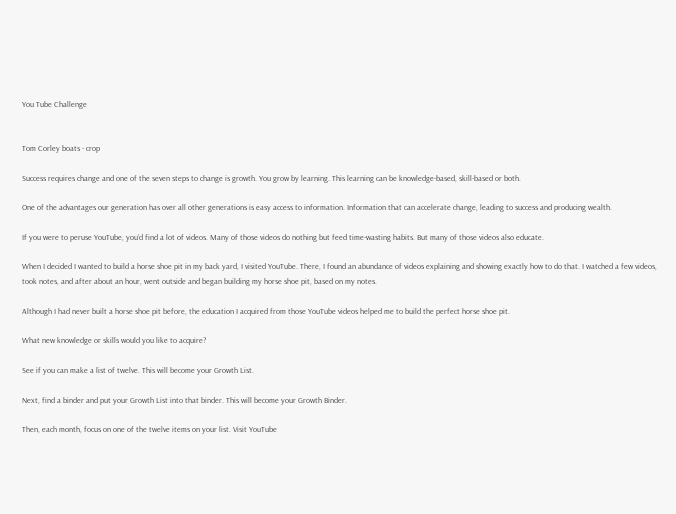You Tube Challenge


Tom Corley boats - crop

Success requires change and one of the seven steps to change is growth. You grow by learning. This learning can be knowledge-based, skill-based or both.

One of the advantages our generation has over all other generations is easy access to information. Information that can accelerate change, leading to success and producing wealth.

If you were to peruse YouTube, you’d find a lot of videos. Many of those videos do nothing but feed time-wasting habits. But many of those videos also educate.

When I decided I wanted to build a horse shoe pit in my back yard, I visited YouTube. There, I found an abundance of videos explaining and showing exactly how to do that. I watched a few videos, took notes, and after about an hour, went outside and began building my horse shoe pit, based on my notes.

Although I had never built a horse shoe pit before, the education I acquired from those YouTube videos helped me to build the perfect horse shoe pit.

What new knowledge or skills would you like to acquire?

See if you can make a list of twelve. This will become your Growth List.

Next, find a binder and put your Growth List into that binder. This will become your Growth Binder.

Then, each month, focus on one of the twelve items on your list. Visit YouTube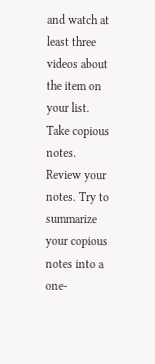and watch at least three videos about the item on your list. Take copious notes. Review your notes. Try to summarize your copious notes into a one-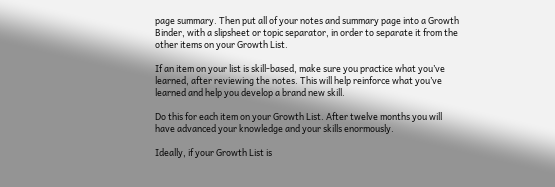page summary. Then put all of your notes and summary page into a Growth Binder, with a slipsheet or topic separator, in order to separate it from the other items on your Growth List.

If an item on your list is skill-based, make sure you practice what you’ve learned, after reviewing the notes. This will help reinforce what you’ve learned and help you develop a brand new skill.

Do this for each item on your Growth List. After twelve months you will have advanced your knowledge and your skills enormously.

Ideally, if your Growth List is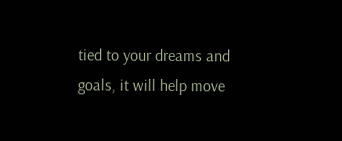tied to your dreams and goals, it will help move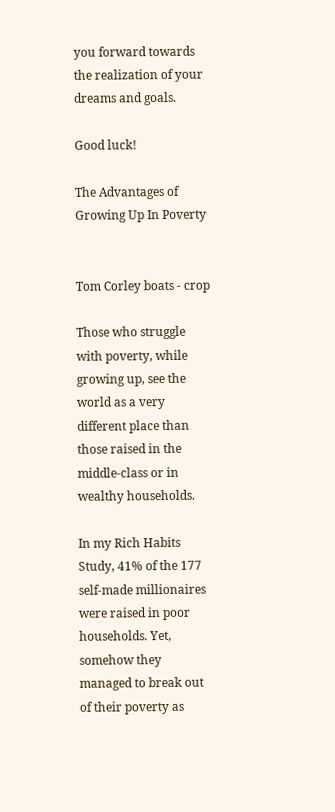you forward towards the realization of your dreams and goals.

Good luck!

The Advantages of Growing Up In Poverty


Tom Corley boats - crop

Those who struggle with poverty, while growing up, see the world as a very different place than those raised in the middle-class or in wealthy households.

In my Rich Habits Study, 41% of the 177 self-made millionaires were raised in poor households. Yet, somehow they managed to break out of their poverty as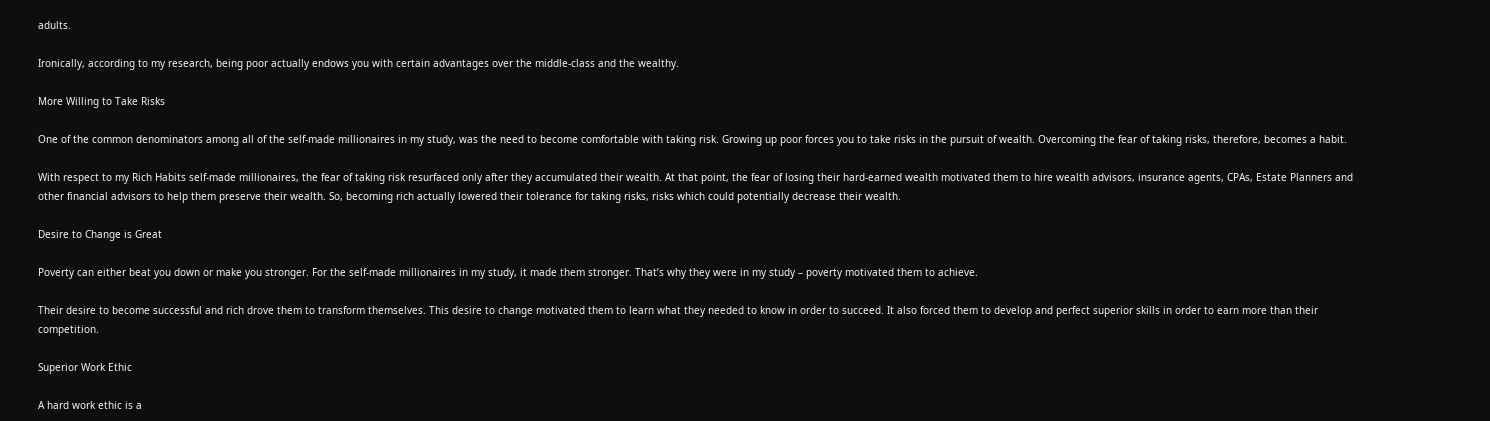adults.

Ironically, according to my research, being poor actually endows you with certain advantages over the middle-class and the wealthy.

More Willing to Take Risks

One of the common denominators among all of the self-made millionaires in my study, was the need to become comfortable with taking risk. Growing up poor forces you to take risks in the pursuit of wealth. Overcoming the fear of taking risks, therefore, becomes a habit.

With respect to my Rich Habits self-made millionaires, the fear of taking risk resurfaced only after they accumulated their wealth. At that point, the fear of losing their hard-earned wealth motivated them to hire wealth advisors, insurance agents, CPAs, Estate Planners and other financial advisors to help them preserve their wealth. So, becoming rich actually lowered their tolerance for taking risks, risks which could potentially decrease their wealth.

Desire to Change is Great

Poverty can either beat you down or make you stronger. For the self-made millionaires in my study, it made them stronger. That’s why they were in my study – poverty motivated them to achieve.

Their desire to become successful and rich drove them to transform themselves. This desire to change motivated them to learn what they needed to know in order to succeed. It also forced them to develop and perfect superior skills in order to earn more than their competition.

Superior Work Ethic

A hard work ethic is a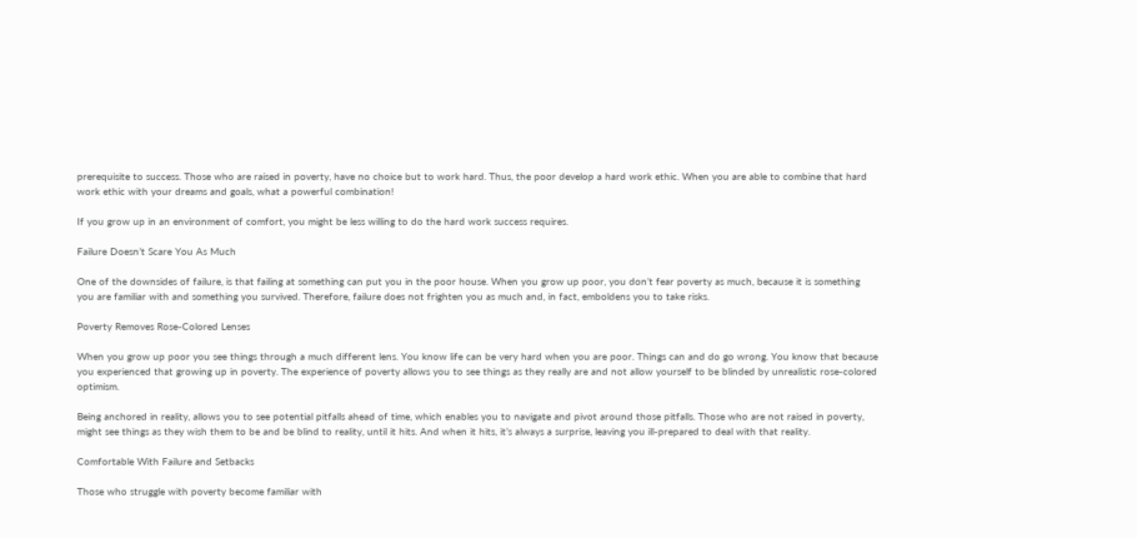prerequisite to success. Those who are raised in poverty, have no choice but to work hard. Thus, the poor develop a hard work ethic. When you are able to combine that hard work ethic with your dreams and goals, what a powerful combination!

If you grow up in an environment of comfort, you might be less willing to do the hard work success requires.

Failure Doesn’t Scare You As Much

One of the downsides of failure, is that failing at something can put you in the poor house. When you grow up poor, you don’t fear poverty as much, because it is something you are familiar with and something you survived. Therefore, failure does not frighten you as much and, in fact, emboldens you to take risks.

Poverty Removes Rose-Colored Lenses

When you grow up poor you see things through a much different lens. You know life can be very hard when you are poor. Things can and do go wrong. You know that because you experienced that growing up in poverty. The experience of poverty allows you to see things as they really are and not allow yourself to be blinded by unrealistic rose-colored optimism.

Being anchored in reality, allows you to see potential pitfalls ahead of time, which enables you to navigate and pivot around those pitfalls. Those who are not raised in poverty, might see things as they wish them to be and be blind to reality, until it hits. And when it hits, it’s always a surprise, leaving you ill-prepared to deal with that reality.

Comfortable With Failure and Setbacks

Those who struggle with poverty become familiar with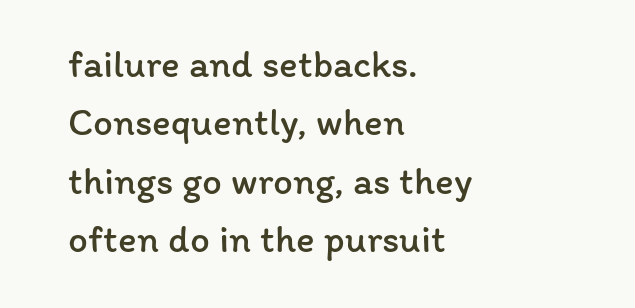failure and setbacks. Consequently, when things go wrong, as they often do in the pursuit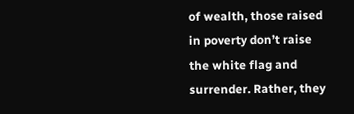of wealth, those raised in poverty don’t raise the white flag and surrender. Rather, they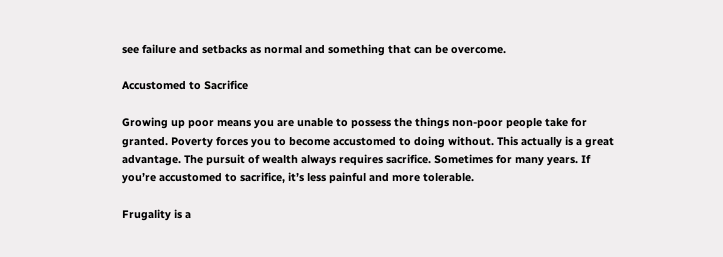see failure and setbacks as normal and something that can be overcome.

Accustomed to Sacrifice

Growing up poor means you are unable to possess the things non-poor people take for granted. Poverty forces you to become accustomed to doing without. This actually is a great advantage. The pursuit of wealth always requires sacrifice. Sometimes for many years. If you’re accustomed to sacrifice, it’s less painful and more tolerable.

Frugality is a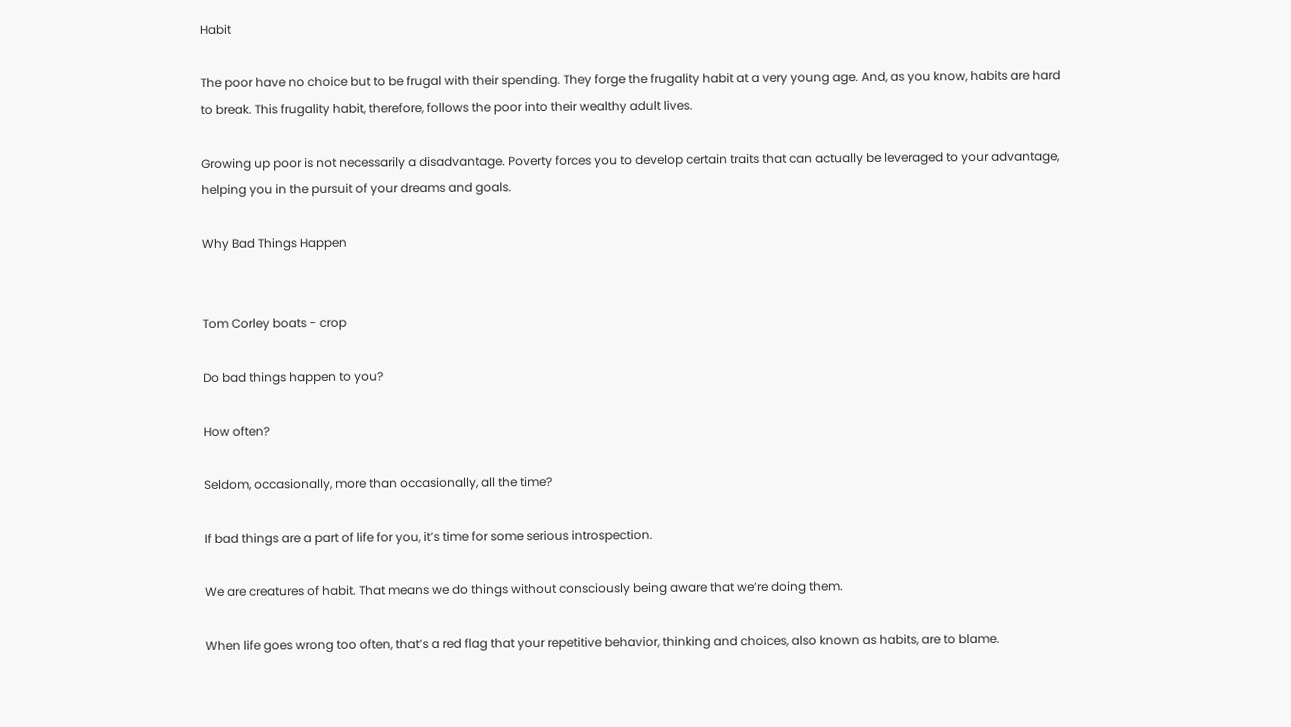Habit

The poor have no choice but to be frugal with their spending. They forge the frugality habit at a very young age. And, as you know, habits are hard to break. This frugality habit, therefore, follows the poor into their wealthy adult lives.

Growing up poor is not necessarily a disadvantage. Poverty forces you to develop certain traits that can actually be leveraged to your advantage, helping you in the pursuit of your dreams and goals.

Why Bad Things Happen


Tom Corley boats - crop

Do bad things happen to you?

How often?

Seldom, occasionally, more than occasionally, all the time?

If bad things are a part of life for you, it’s time for some serious introspection.

We are creatures of habit. That means we do things without consciously being aware that we’re doing them.

When life goes wrong too often, that’s a red flag that your repetitive behavior, thinking and choices, also known as habits, are to blame.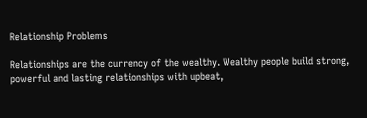Relationship Problems

Relationships are the currency of the wealthy. Wealthy people build strong, powerful and lasting relationships with upbeat,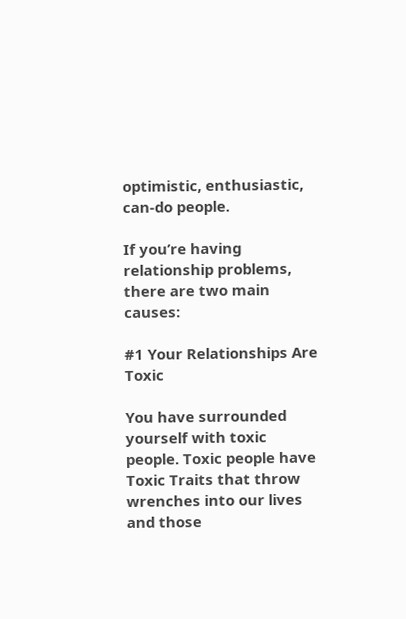optimistic, enthusiastic, can-do people.

If you’re having relationship problems, there are two main causes:

#1 Your Relationships Are Toxic

You have surrounded yourself with toxic people. Toxic people have Toxic Traits that throw wrenches into our lives and those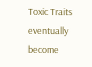Toxic Traits eventually become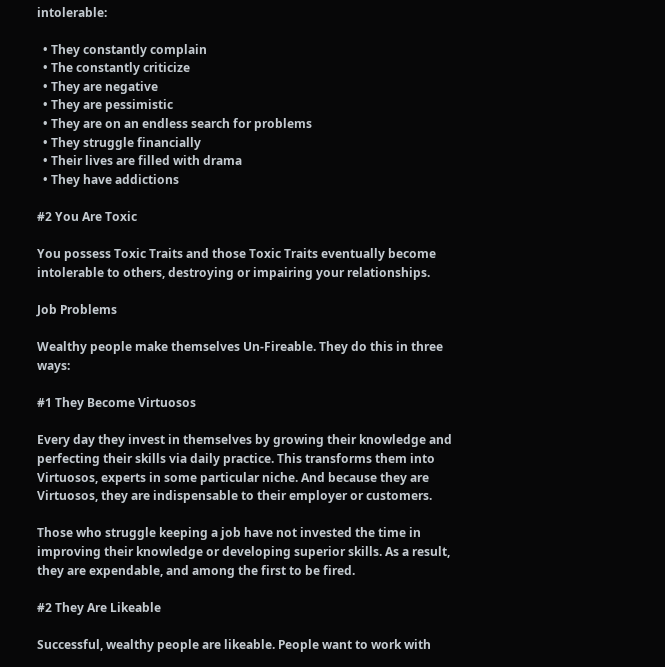intolerable:

  • They constantly complain
  • The constantly criticize
  • They are negative
  • They are pessimistic
  • They are on an endless search for problems
  • They struggle financially
  • Their lives are filled with drama
  • They have addictions

#2 You Are Toxic

You possess Toxic Traits and those Toxic Traits eventually become intolerable to others, destroying or impairing your relationships.

Job Problems

Wealthy people make themselves Un-Fireable. They do this in three ways:

#1 They Become Virtuosos

Every day they invest in themselves by growing their knowledge and perfecting their skills via daily practice. This transforms them into Virtuosos, experts in some particular niche. And because they are Virtuosos, they are indispensable to their employer or customers.

Those who struggle keeping a job have not invested the time in improving their knowledge or developing superior skills. As a result, they are expendable, and among the first to be fired.

#2 They Are Likeable

Successful, wealthy people are likeable. People want to work with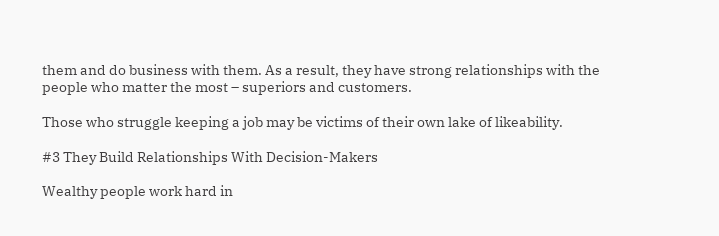them and do business with them. As a result, they have strong relationships with the people who matter the most – superiors and customers.

Those who struggle keeping a job may be victims of their own lake of likeability.

#3 They Build Relationships With Decision-Makers

Wealthy people work hard in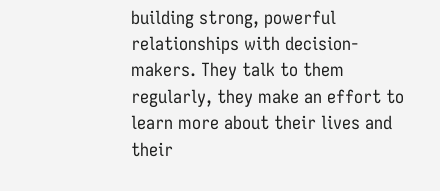building strong, powerful relationships with decision-makers. They talk to them regularly, they make an effort to learn more about their lives and their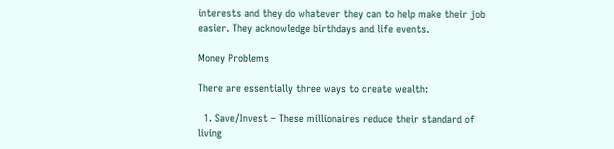interests and they do whatever they can to help make their job easier. They acknowledge birthdays and life events.

Money Problems

There are essentially three ways to create wealth:

  1. Save/Invest – These millionaires reduce their standard of living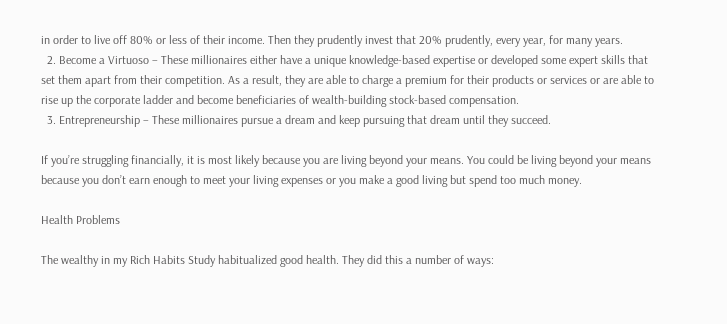in order to live off 80% or less of their income. Then they prudently invest that 20% prudently, every year, for many years.
  2. Become a Virtuoso – These millionaires either have a unique knowledge-based expertise or developed some expert skills that set them apart from their competition. As a result, they are able to charge a premium for their products or services or are able to rise up the corporate ladder and become beneficiaries of wealth-building stock-based compensation.
  3. Entrepreneurship – These millionaires pursue a dream and keep pursuing that dream until they succeed.

If you’re struggling financially, it is most likely because you are living beyond your means. You could be living beyond your means because you don’t earn enough to meet your living expenses or you make a good living but spend too much money.

Health Problems

The wealthy in my Rich Habits Study habitualized good health. They did this a number of ways: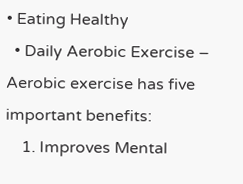• Eating Healthy
  • Daily Aerobic Exercise – Aerobic exercise has five important benefits:
    1. Improves Mental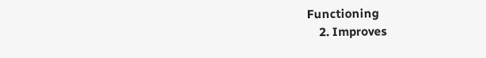Functioning
    2. Improves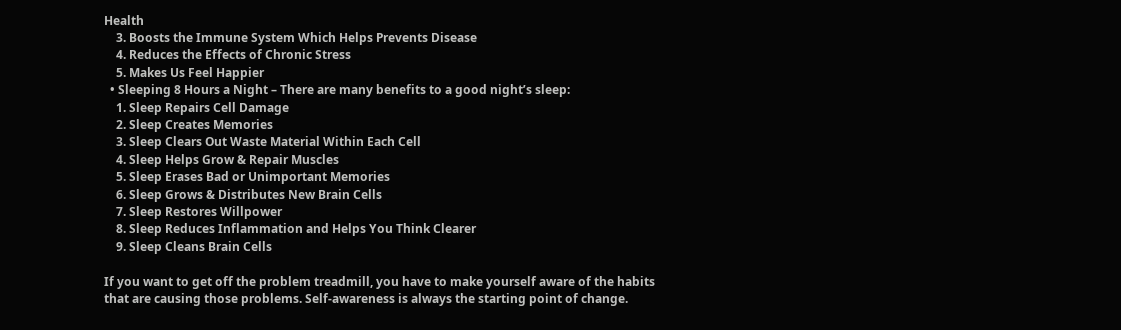Health
    3. Boosts the Immune System Which Helps Prevents Disease
    4. Reduces the Effects of Chronic Stress
    5. Makes Us Feel Happier
  • Sleeping 8 Hours a Night – There are many benefits to a good night’s sleep:
    1. Sleep Repairs Cell Damage
    2. Sleep Creates Memories
    3. Sleep Clears Out Waste Material Within Each Cell
    4. Sleep Helps Grow & Repair Muscles
    5. Sleep Erases Bad or Unimportant Memories
    6. Sleep Grows & Distributes New Brain Cells
    7. Sleep Restores Willpower
    8. Sleep Reduces Inflammation and Helps You Think Clearer
    9. Sleep Cleans Brain Cells

If you want to get off the problem treadmill, you have to make yourself aware of the habits that are causing those problems. Self-awareness is always the starting point of change.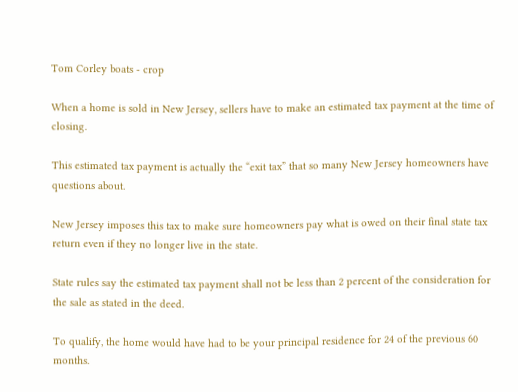Tom Corley boats - crop

When a home is sold in New Jersey, sellers have to make an estimated tax payment at the time of closing.

This estimated tax payment is actually the “exit tax” that so many New Jersey homeowners have questions about.

New Jersey imposes this tax to make sure homeowners pay what is owed on their final state tax return even if they no longer live in the state.

State rules say the estimated tax payment shall not be less than 2 percent of the consideration for the sale as stated in the deed.

To qualify, the home would have had to be your principal residence for 24 of the previous 60 months.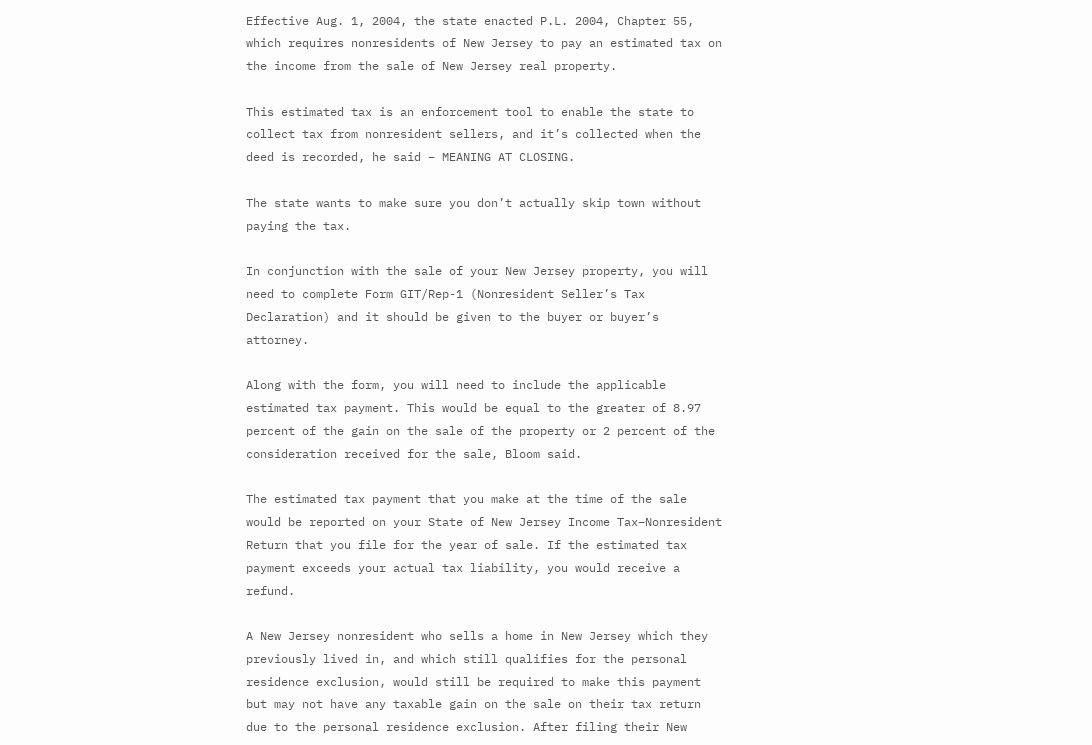Effective Aug. 1, 2004, the state enacted P.L. 2004, Chapter 55, which requires nonresidents of New Jersey to pay an estimated tax on the income from the sale of New Jersey real property.

This estimated tax is an enforcement tool to enable the state to collect tax from nonresident sellers, and it’s collected when the deed is recorded, he said – MEANING AT CLOSING.

The state wants to make sure you don’t actually skip town without paying the tax.

In conjunction with the sale of your New Jersey property, you will need to complete Form GIT/Rep-1 (Nonresident Seller’s Tax Declaration) and it should be given to the buyer or buyer’s attorney.

Along with the form, you will need to include the applicable estimated tax payment. This would be equal to the greater of 8.97 percent of the gain on the sale of the property or 2 percent of the consideration received for the sale, Bloom said.

The estimated tax payment that you make at the time of the sale would be reported on your State of New Jersey Income Tax–Nonresident Return that you file for the year of sale. If the estimated tax payment exceeds your actual tax liability, you would receive a refund.

A New Jersey nonresident who sells a home in New Jersey which they previously lived in, and which still qualifies for the personal residence exclusion, would still be required to make this payment but may not have any taxable gain on the sale on their tax return due to the personal residence exclusion. After filing their New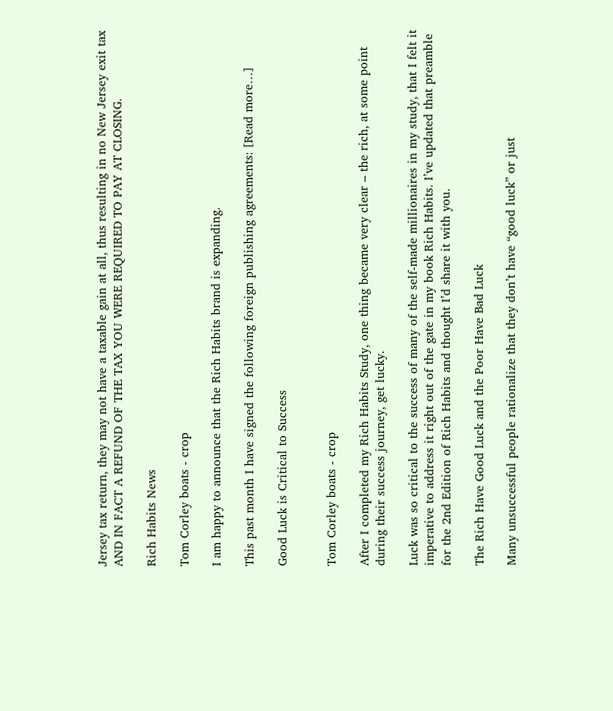Jersey tax return, they may not have a taxable gain at all, thus resulting in no New Jersey exit tax AND IN FACT A REFUND OF THE TAX YOU WERE REQUIRED TO PAY AT CLOSING.

Rich Habits News

Tom Corley boats - crop

I am happy to announce that the Rich Habits brand is expanding.

This past month I have signed the following foreign publishing agreements: [Read more…]

Good Luck is Critical to Success


Tom Corley boats - crop

After I completed my Rich Habits Study, one thing became very clear – the rich, at some point during their success journey, get lucky.

Luck was so critical to the success of many of the self-made millionaires in my study, that I felt it imperative to address it right out of the gate in my book Rich Habits. I’ve updated that preamble for the 2nd Edition of Rich Habits and thought I’d share it with you.

The Rich Have Good Luck and the Poor Have Bad Luck

Many unsuccessful people rationalize that they don’t have “good luck” or just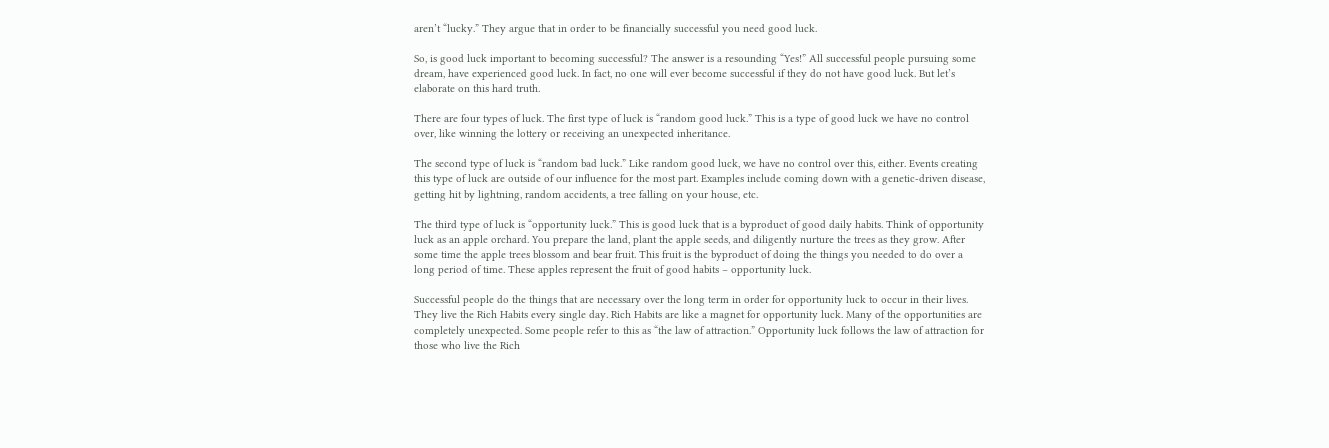aren’t “lucky.” They argue that in order to be financially successful you need good luck.

So, is good luck important to becoming successful? The answer is a resounding “Yes!” All successful people pursuing some dream, have experienced good luck. In fact, no one will ever become successful if they do not have good luck. But let’s elaborate on this hard truth.

There are four types of luck. The first type of luck is “random good luck.” This is a type of good luck we have no control over, like winning the lottery or receiving an unexpected inheritance.

The second type of luck is “random bad luck.” Like random good luck, we have no control over this, either. Events creating this type of luck are outside of our influence for the most part. Examples include coming down with a genetic-driven disease, getting hit by lightning, random accidents, a tree falling on your house, etc.

The third type of luck is “opportunity luck.” This is good luck that is a byproduct of good daily habits. Think of opportunity luck as an apple orchard. You prepare the land, plant the apple seeds, and diligently nurture the trees as they grow. After some time the apple trees blossom and bear fruit. This fruit is the byproduct of doing the things you needed to do over a long period of time. These apples represent the fruit of good habits – opportunity luck.

Successful people do the things that are necessary over the long term in order for opportunity luck to occur in their lives. They live the Rich Habits every single day. Rich Habits are like a magnet for opportunity luck. Many of the opportunities are completely unexpected. Some people refer to this as “the law of attraction.” Opportunity luck follows the law of attraction for those who live the Rich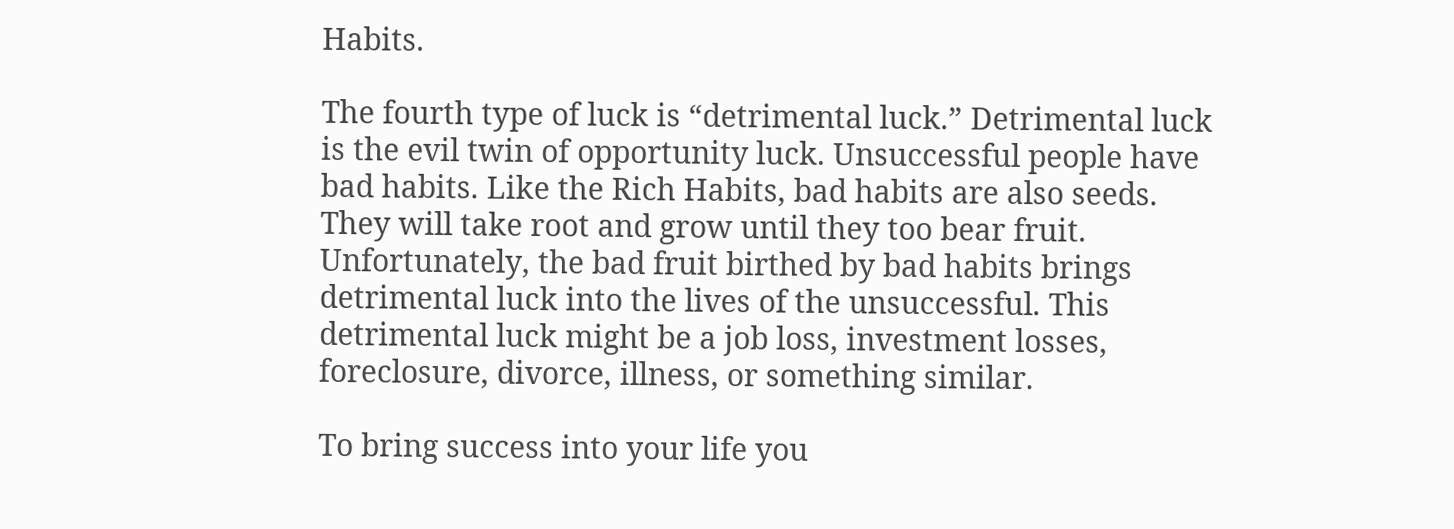Habits.

The fourth type of luck is “detrimental luck.” Detrimental luck is the evil twin of opportunity luck. Unsuccessful people have bad habits. Like the Rich Habits, bad habits are also seeds. They will take root and grow until they too bear fruit. Unfortunately, the bad fruit birthed by bad habits brings detrimental luck into the lives of the unsuccessful. This detrimental luck might be a job loss, investment losses, foreclosure, divorce, illness, or something similar.

To bring success into your life you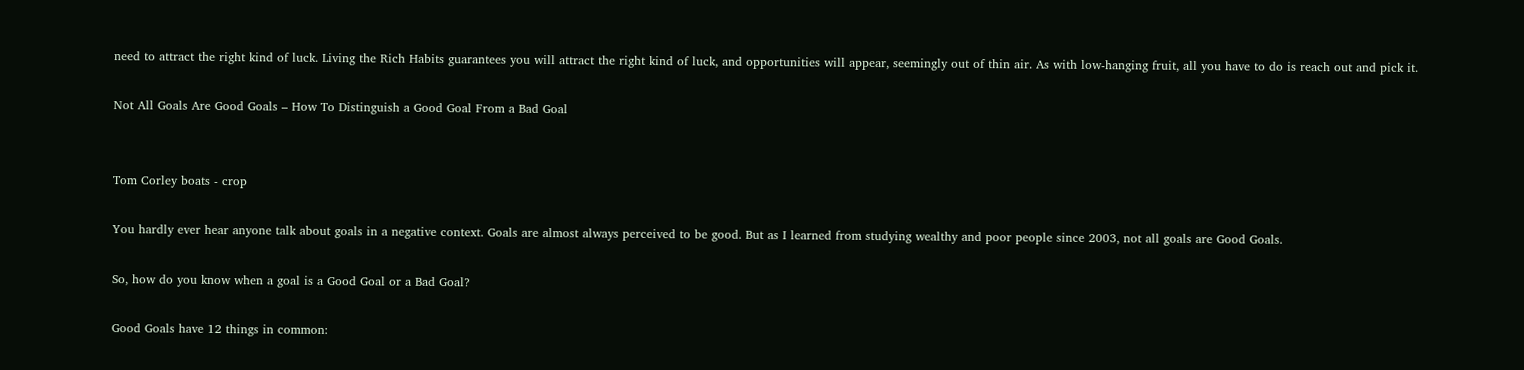need to attract the right kind of luck. Living the Rich Habits guarantees you will attract the right kind of luck, and opportunities will appear, seemingly out of thin air. As with low-hanging fruit, all you have to do is reach out and pick it.

Not All Goals Are Good Goals – How To Distinguish a Good Goal From a Bad Goal


Tom Corley boats - crop

You hardly ever hear anyone talk about goals in a negative context. Goals are almost always perceived to be good. But as I learned from studying wealthy and poor people since 2003, not all goals are Good Goals.

So, how do you know when a goal is a Good Goal or a Bad Goal?

Good Goals have 12 things in common: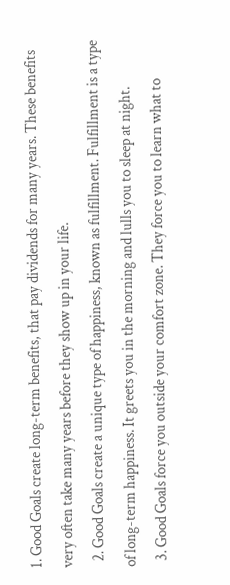1. Good Goals create long-term benefits, that pay dividends for many years. These benefits very often take many years before they show up in your life.
  2. Good Goals create a unique type of happiness, known as fulfillment. Fulfillment is a type of long-term happiness. It greets you in the morning and lulls you to sleep at night.
  3. Good Goals force you outside your comfort zone. They force you to learn what to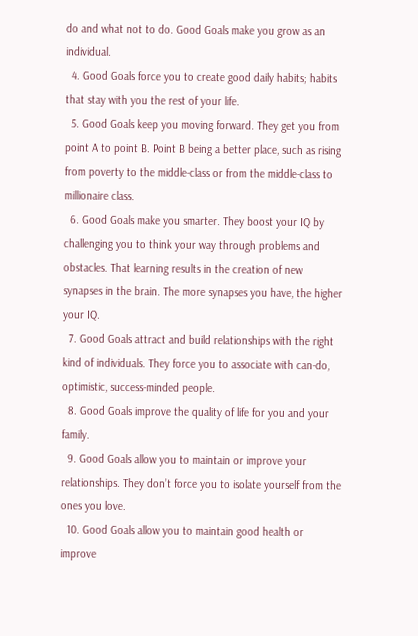do and what not to do. Good Goals make you grow as an individual.
  4. Good Goals force you to create good daily habits; habits that stay with you the rest of your life.
  5. Good Goals keep you moving forward. They get you from point A to point B. Point B being a better place, such as rising from poverty to the middle-class or from the middle-class to millionaire class.
  6. Good Goals make you smarter. They boost your IQ by challenging you to think your way through problems and obstacles. That learning results in the creation of new synapses in the brain. The more synapses you have, the higher your IQ.
  7. Good Goals attract and build relationships with the right kind of individuals. They force you to associate with can-do, optimistic, success-minded people.
  8. Good Goals improve the quality of life for you and your family.
  9. Good Goals allow you to maintain or improve your relationships. They don’t force you to isolate yourself from the ones you love.
  10. Good Goals allow you to maintain good health or improve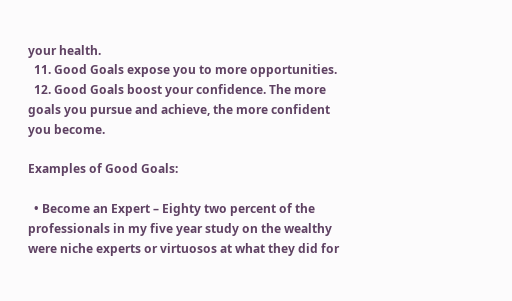your health.
  11. Good Goals expose you to more opportunities.
  12. Good Goals boost your confidence. The more goals you pursue and achieve, the more confident you become.

Examples of Good Goals:

  • Become an Expert – Eighty two percent of the professionals in my five year study on the wealthy were niche experts or virtuosos at what they did for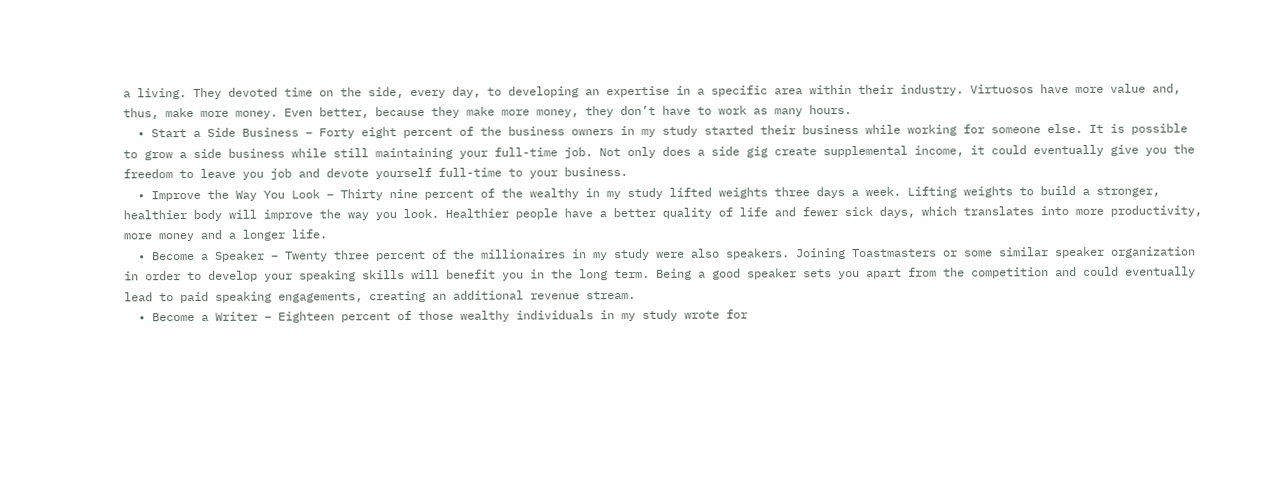a living. They devoted time on the side, every day, to developing an expertise in a specific area within their industry. Virtuosos have more value and, thus, make more money. Even better, because they make more money, they don’t have to work as many hours.
  • Start a Side Business – Forty eight percent of the business owners in my study started their business while working for someone else. It is possible to grow a side business while still maintaining your full-time job. Not only does a side gig create supplemental income, it could eventually give you the freedom to leave you job and devote yourself full-time to your business.
  • Improve the Way You Look – Thirty nine percent of the wealthy in my study lifted weights three days a week. Lifting weights to build a stronger, healthier body will improve the way you look. Healthier people have a better quality of life and fewer sick days, which translates into more productivity, more money and a longer life.
  • Become a Speaker – Twenty three percent of the millionaires in my study were also speakers. Joining Toastmasters or some similar speaker organization in order to develop your speaking skills will benefit you in the long term. Being a good speaker sets you apart from the competition and could eventually lead to paid speaking engagements, creating an additional revenue stream.
  • Become a Writer – Eighteen percent of those wealthy individuals in my study wrote for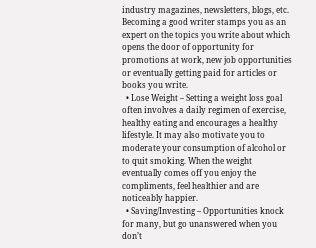industry magazines, newsletters, blogs, etc. Becoming a good writer stamps you as an expert on the topics you write about which opens the door of opportunity for promotions at work, new job opportunities or eventually getting paid for articles or books you write.
  • Lose Weight – Setting a weight loss goal often involves a daily regimen of exercise, healthy eating and encourages a healthy lifestyle. It may also motivate you to moderate your consumption of alcohol or to quit smoking. When the weight eventually comes off you enjoy the compliments, feel healthier and are noticeably happier.
  • Saving/Investing – Opportunities knock for many, but go unanswered when you don’t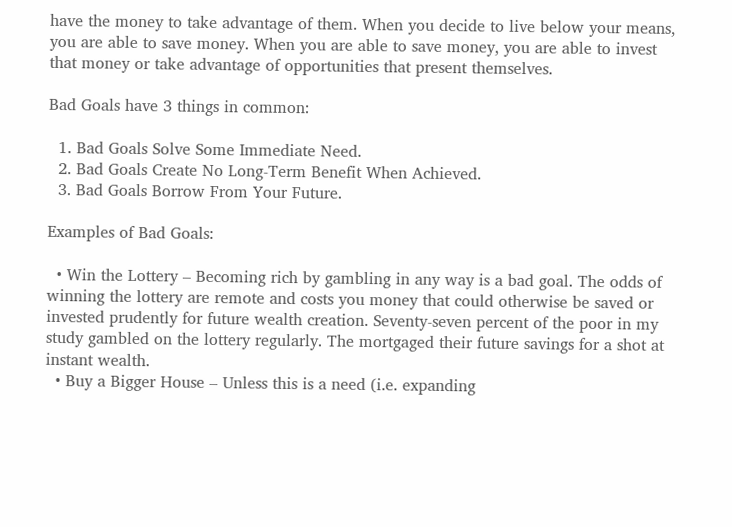have the money to take advantage of them. When you decide to live below your means, you are able to save money. When you are able to save money, you are able to invest that money or take advantage of opportunities that present themselves.

Bad Goals have 3 things in common:

  1. Bad Goals Solve Some Immediate Need.
  2. Bad Goals Create No Long-Term Benefit When Achieved.
  3. Bad Goals Borrow From Your Future.

Examples of Bad Goals:

  • Win the Lottery – Becoming rich by gambling in any way is a bad goal. The odds of winning the lottery are remote and costs you money that could otherwise be saved or invested prudently for future wealth creation. Seventy-seven percent of the poor in my study gambled on the lottery regularly. The mortgaged their future savings for a shot at instant wealth.
  • Buy a Bigger House – Unless this is a need (i.e. expanding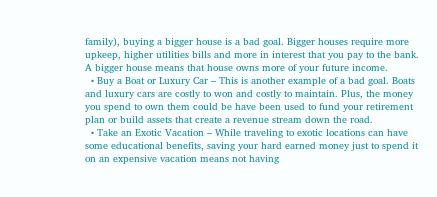family), buying a bigger house is a bad goal. Bigger houses require more upkeep, higher utilities bills and more in interest that you pay to the bank. A bigger house means that house owns more of your future income.
  • Buy a Boat or Luxury Car – This is another example of a bad goal. Boats and luxury cars are costly to won and costly to maintain. Plus, the money you spend to own them could be have been used to fund your retirement plan or build assets that create a revenue stream down the road.
  • Take an Exotic Vacation – While traveling to exotic locations can have some educational benefits, saving your hard earned money just to spend it on an expensive vacation means not having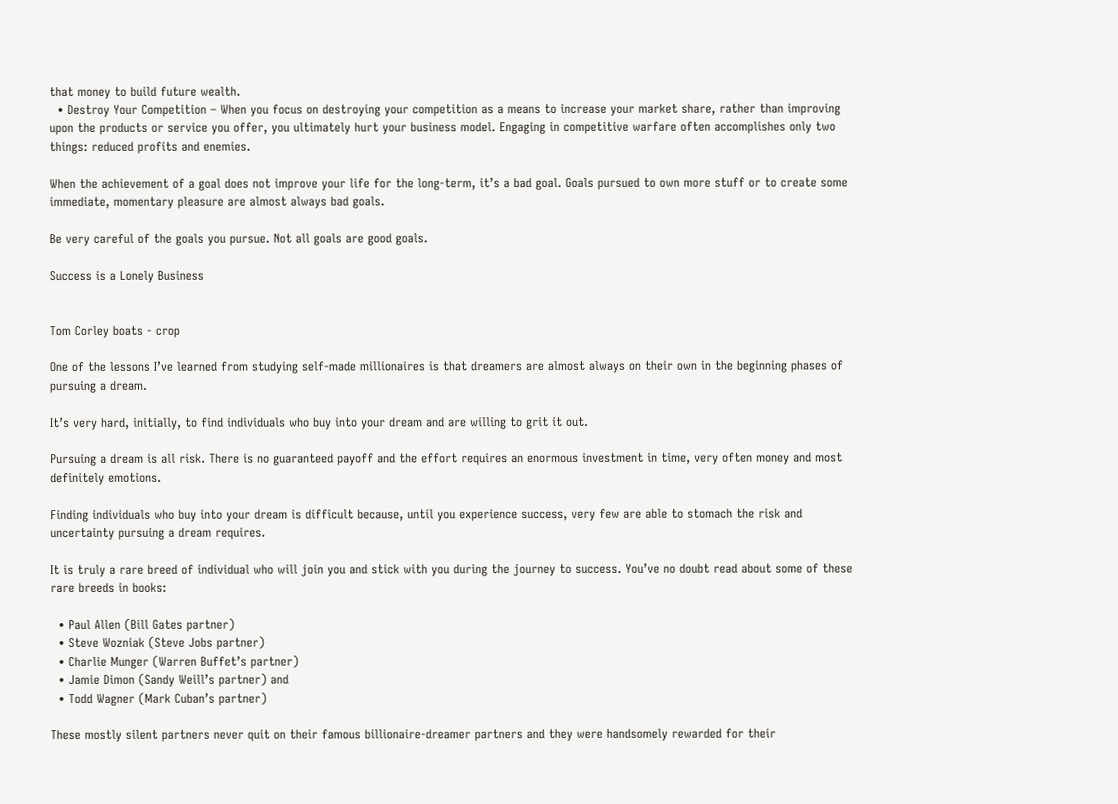that money to build future wealth.
  • Destroy Your Competition – When you focus on destroying your competition as a means to increase your market share, rather than improving upon the products or service you offer, you ultimately hurt your business model. Engaging in competitive warfare often accomplishes only two things: reduced profits and enemies.

When the achievement of a goal does not improve your life for the long-term, it’s a bad goal. Goals pursued to own more stuff or to create some immediate, momentary pleasure are almost always bad goals.

Be very careful of the goals you pursue. Not all goals are good goals.

Success is a Lonely Business


Tom Corley boats - crop

One of the lessons I’ve learned from studying self-made millionaires is that dreamers are almost always on their own in the beginning phases of pursuing a dream.

It’s very hard, initially, to find individuals who buy into your dream and are willing to grit it out.

Pursuing a dream is all risk. There is no guaranteed payoff and the effort requires an enormous investment in time, very often money and most definitely emotions.

Finding individuals who buy into your dream is difficult because, until you experience success, very few are able to stomach the risk and uncertainty pursuing a dream requires.

It is truly a rare breed of individual who will join you and stick with you during the journey to success. You’ve no doubt read about some of these rare breeds in books:

  • Paul Allen (Bill Gates partner)
  • Steve Wozniak (Steve Jobs partner)
  • Charlie Munger (Warren Buffet’s partner)
  • Jamie Dimon (Sandy Weill’s partner) and
  • Todd Wagner (Mark Cuban’s partner)

These mostly silent partners never quit on their famous billionaire-dreamer partners and they were handsomely rewarded for their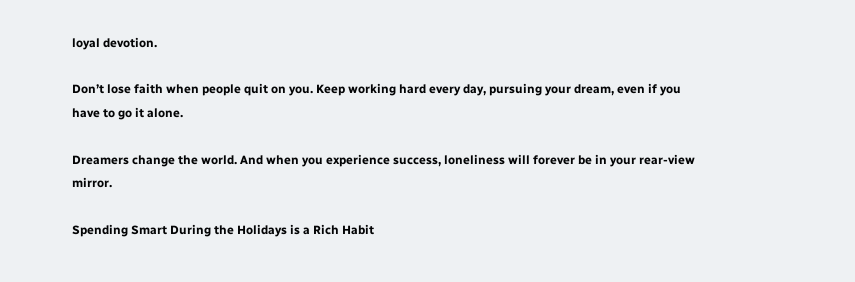loyal devotion.

Don’t lose faith when people quit on you. Keep working hard every day, pursuing your dream, even if you have to go it alone.

Dreamers change the world. And when you experience success, loneliness will forever be in your rear-view mirror.

Spending Smart During the Holidays is a Rich Habit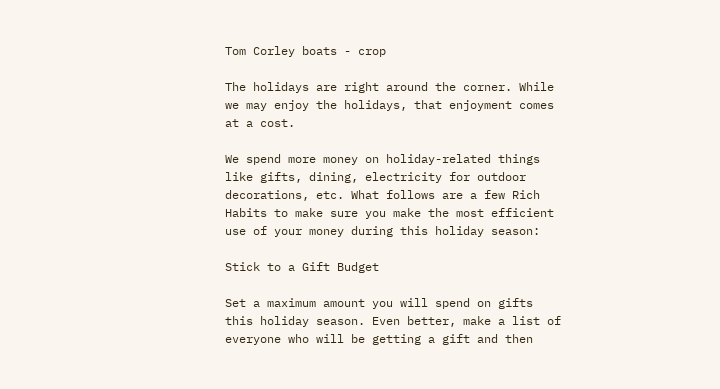Tom Corley boats - crop

The holidays are right around the corner. While we may enjoy the holidays, that enjoyment comes at a cost.

We spend more money on holiday-related things like gifts, dining, electricity for outdoor decorations, etc. What follows are a few Rich Habits to make sure you make the most efficient use of your money during this holiday season:

Stick to a Gift Budget

Set a maximum amount you will spend on gifts this holiday season. Even better, make a list of everyone who will be getting a gift and then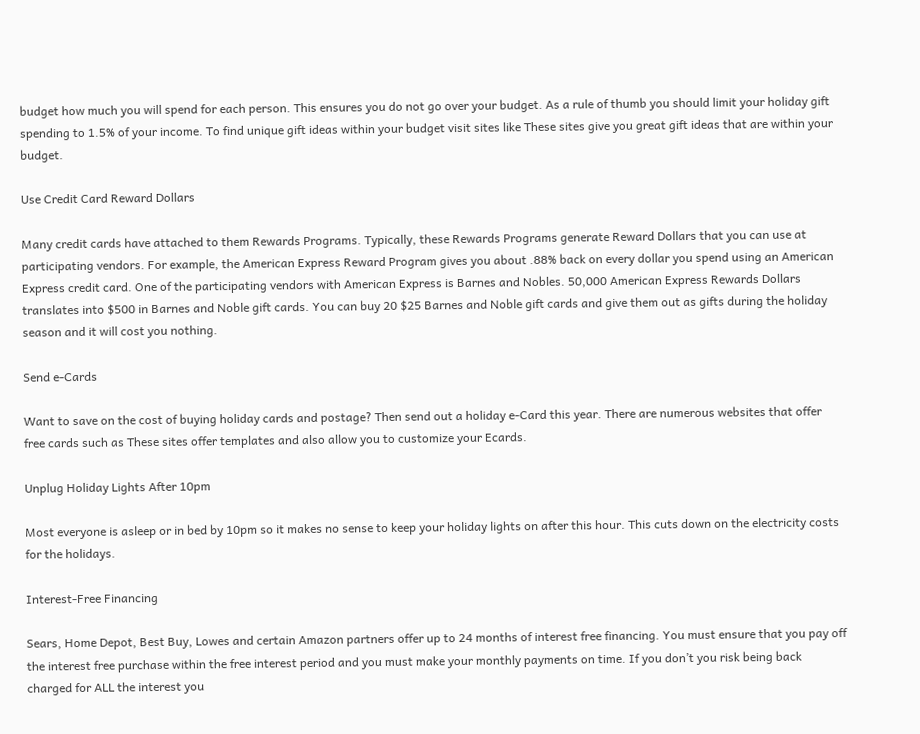budget how much you will spend for each person. This ensures you do not go over your budget. As a rule of thumb you should limit your holiday gift spending to 1.5% of your income. To find unique gift ideas within your budget visit sites like These sites give you great gift ideas that are within your budget.

Use Credit Card Reward Dollars

Many credit cards have attached to them Rewards Programs. Typically, these Rewards Programs generate Reward Dollars that you can use at participating vendors. For example, the American Express Reward Program gives you about .88% back on every dollar you spend using an American Express credit card. One of the participating vendors with American Express is Barnes and Nobles. 50,000 American Express Rewards Dollars translates into $500 in Barnes and Noble gift cards. You can buy 20 $25 Barnes and Noble gift cards and give them out as gifts during the holiday season and it will cost you nothing.

Send e-Cards

Want to save on the cost of buying holiday cards and postage? Then send out a holiday e-Card this year. There are numerous websites that offer free cards such as These sites offer templates and also allow you to customize your Ecards.

Unplug Holiday Lights After 10pm

Most everyone is asleep or in bed by 10pm so it makes no sense to keep your holiday lights on after this hour. This cuts down on the electricity costs for the holidays.

Interest-Free Financing

Sears, Home Depot, Best Buy, Lowes and certain Amazon partners offer up to 24 months of interest free financing. You must ensure that you pay off the interest free purchase within the free interest period and you must make your monthly payments on time. If you don’t you risk being back charged for ALL the interest you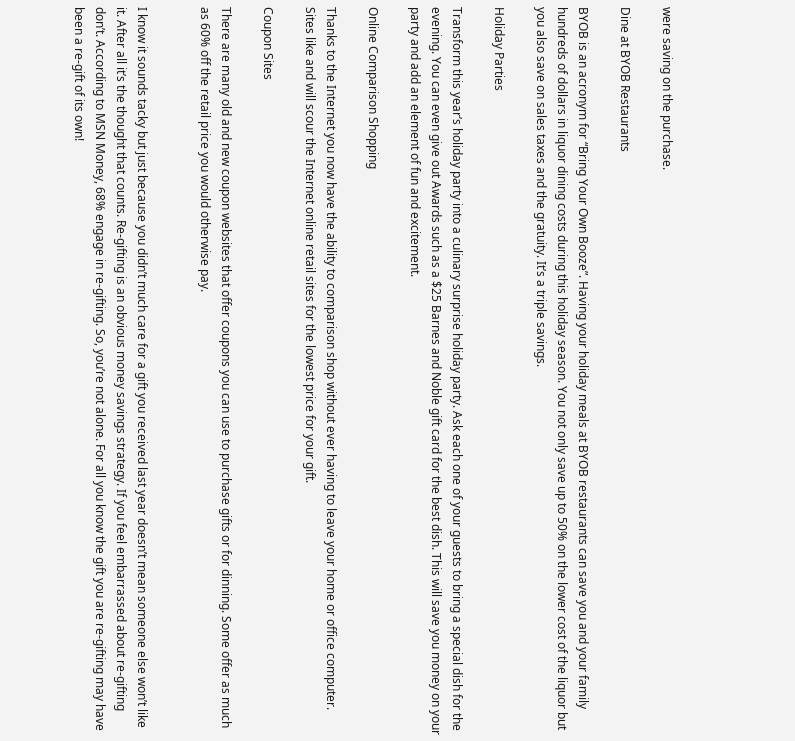were saving on the purchase.

Dine at BYOB Restaurants

BYOB is an acronym for “Bring Your Own Booze”. Having your holiday meals at BYOB restaurants can save you and your family hundreds of dollars in liquor dining costs during this holiday season. You not only save up to 50% on the lower cost of the liquor but you also save on sales taxes and the gratuity. It’s a triple savings.

Holiday Parties

Transform this year’s holiday party into a culinary surprise holiday party. Ask each one of your guests to bring a special dish for the evening. You can even give out Awards such as a $25 Barnes and Noble gift card for the best dish. This will save you money on your party and add an element of fun and excitement.

Online Comparison Shopping

Thanks to the Internet you now have the ability to comparison shop without ever having to leave your home or office computer. Sites like and will scour the Internet online retail sites for the lowest price for your gift.

Coupon Sites

There are many old and new coupon websites that offer coupons you can use to purchase gifts or for dinning. Some offer as much as 60% off the retail price you would otherwise pay.


I know it sounds tacky but just because you didn’t much care for a gift you received last year doesn’t mean someone else won’t like it. After all it’s the thought that counts. Re-gifting is an obvious money savings strategy. If you feel embarrassed about re-gifting don’t. According to MSN Money, 68% engage in re-gifting. So, you’re not alone. For all you know the gift you are re-gifting may have been a re-gift of its own!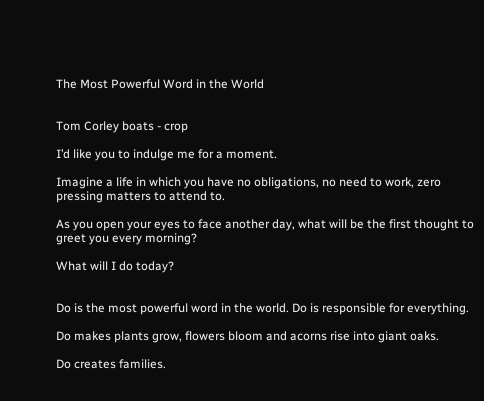The Most Powerful Word in the World


Tom Corley boats - crop

I’d like you to indulge me for a moment.

Imagine a life in which you have no obligations, no need to work, zero pressing matters to attend to.

As you open your eyes to face another day, what will be the first thought to greet you every morning?

What will I do today?


Do is the most powerful word in the world. Do is responsible for everything.

Do makes plants grow, flowers bloom and acorns rise into giant oaks.

Do creates families.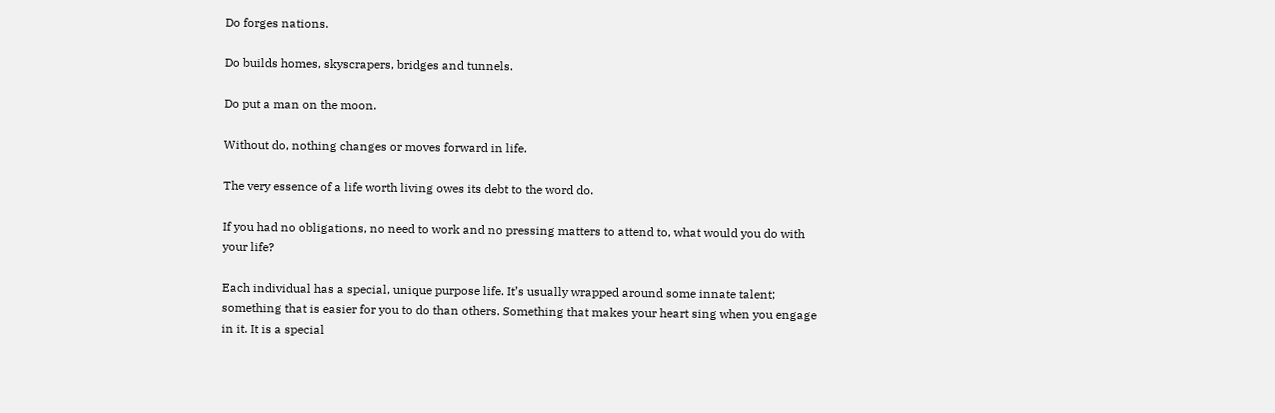Do forges nations.

Do builds homes, skyscrapers, bridges and tunnels.

Do put a man on the moon.

Without do, nothing changes or moves forward in life.

The very essence of a life worth living owes its debt to the word do.

If you had no obligations, no need to work and no pressing matters to attend to, what would you do with your life?

Each individual has a special, unique purpose life. It’s usually wrapped around some innate talent; something that is easier for you to do than others. Something that makes your heart sing when you engage in it. It is a special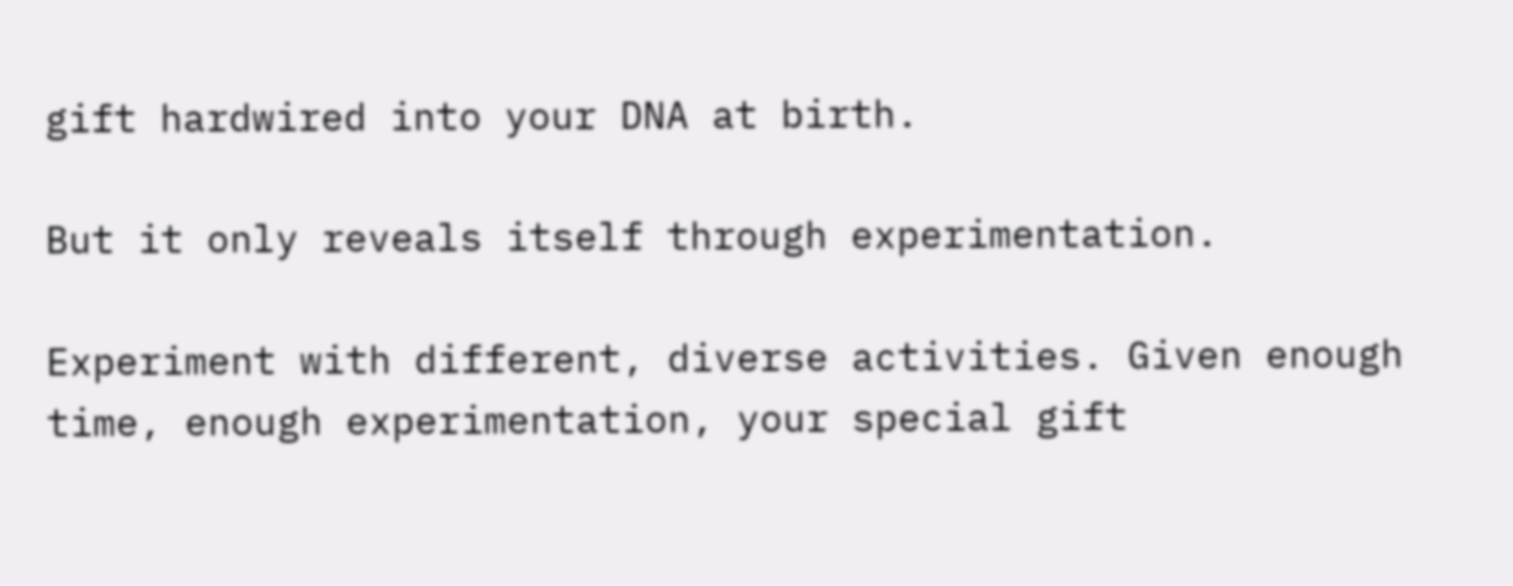gift hardwired into your DNA at birth.

But it only reveals itself through experimentation.

Experiment with different, diverse activities. Given enough time, enough experimentation, your special gift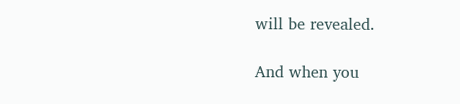will be revealed.

And when you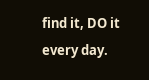find it, DO it every day.